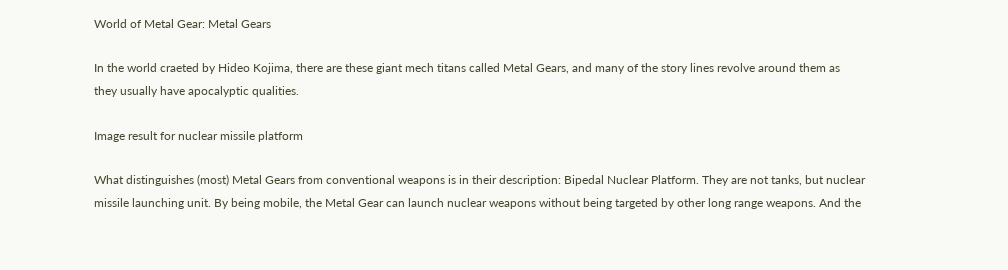World of Metal Gear: Metal Gears

In the world craeted by Hideo Kojima, there are these giant mech titans called Metal Gears, and many of the story lines revolve around them as they usually have apocalyptic qualities.

Image result for nuclear missile platform

What distinguishes (most) Metal Gears from conventional weapons is in their description: Bipedal Nuclear Platform. They are not tanks, but nuclear missile launching unit. By being mobile, the Metal Gear can launch nuclear weapons without being targeted by other long range weapons. And the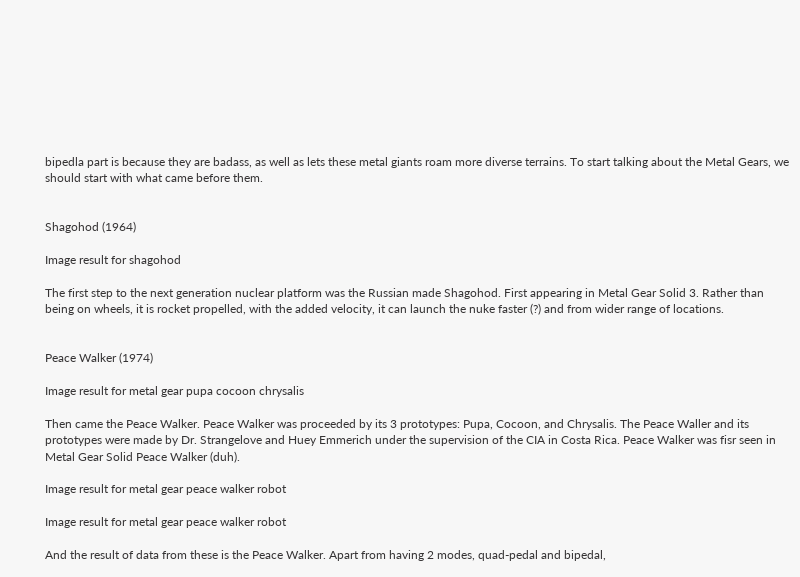bipedla part is because they are badass, as well as lets these metal giants roam more diverse terrains. To start talking about the Metal Gears, we should start with what came before them.


Shagohod (1964)

Image result for shagohod

The first step to the next generation nuclear platform was the Russian made Shagohod. First appearing in Metal Gear Solid 3. Rather than being on wheels, it is rocket propelled, with the added velocity, it can launch the nuke faster (?) and from wider range of locations.


Peace Walker (1974)

Image result for metal gear pupa cocoon chrysalis

Then came the Peace Walker. Peace Walker was proceeded by its 3 prototypes: Pupa, Cocoon, and Chrysalis. The Peace Waller and its prototypes were made by Dr. Strangelove and Huey Emmerich under the supervision of the CIA in Costa Rica. Peace Walker was fisr seen in Metal Gear Solid Peace Walker (duh).

Image result for metal gear peace walker robot

Image result for metal gear peace walker robot

And the result of data from these is the Peace Walker. Apart from having 2 modes, quad-pedal and bipedal,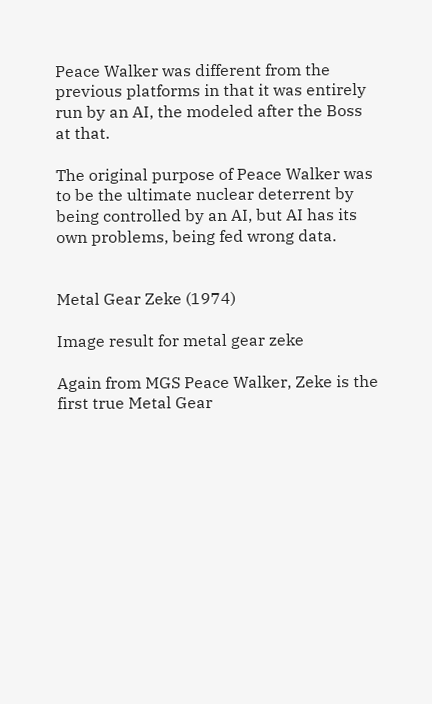Peace Walker was different from the previous platforms in that it was entirely run by an AI, the modeled after the Boss at that.

The original purpose of Peace Walker was to be the ultimate nuclear deterrent by being controlled by an AI, but AI has its own problems, being fed wrong data.


Metal Gear Zeke (1974)

Image result for metal gear zeke

Again from MGS Peace Walker, Zeke is the first true Metal Gear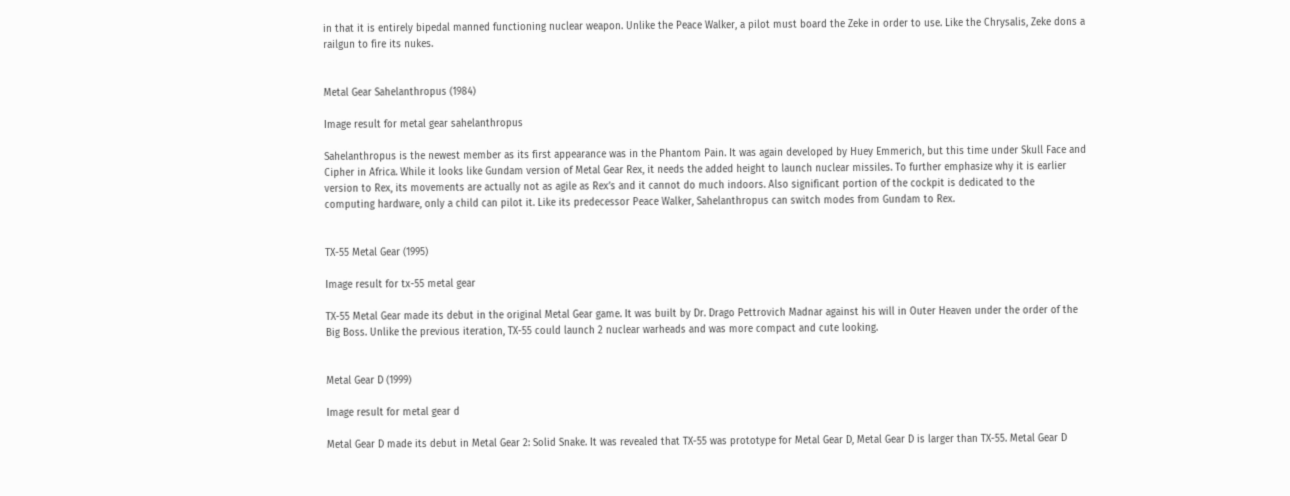in that it is entirely bipedal manned functioning nuclear weapon. Unlike the Peace Walker, a pilot must board the Zeke in order to use. Like the Chrysalis, Zeke dons a railgun to fire its nukes.


Metal Gear Sahelanthropus (1984)

Image result for metal gear sahelanthropus

Sahelanthropus is the newest member as its first appearance was in the Phantom Pain. It was again developed by Huey Emmerich, but this time under Skull Face and Cipher in Africa. While it looks like Gundam version of Metal Gear Rex, it needs the added height to launch nuclear missiles. To further emphasize why it is earlier version to Rex, its movements are actually not as agile as Rex’s and it cannot do much indoors. Also significant portion of the cockpit is dedicated to the computing hardware, only a child can pilot it. Like its predecessor Peace Walker, Sahelanthropus can switch modes from Gundam to Rex.


TX-55 Metal Gear (1995)

Image result for tx-55 metal gear

TX-55 Metal Gear made its debut in the original Metal Gear game. It was built by Dr. Drago Pettrovich Madnar against his will in Outer Heaven under the order of the Big Boss. Unlike the previous iteration, TX-55 could launch 2 nuclear warheads and was more compact and cute looking.


Metal Gear D (1999)

Image result for metal gear d

Metal Gear D made its debut in Metal Gear 2: Solid Snake. It was revealed that TX-55 was prototype for Metal Gear D, Metal Gear D is larger than TX-55. Metal Gear D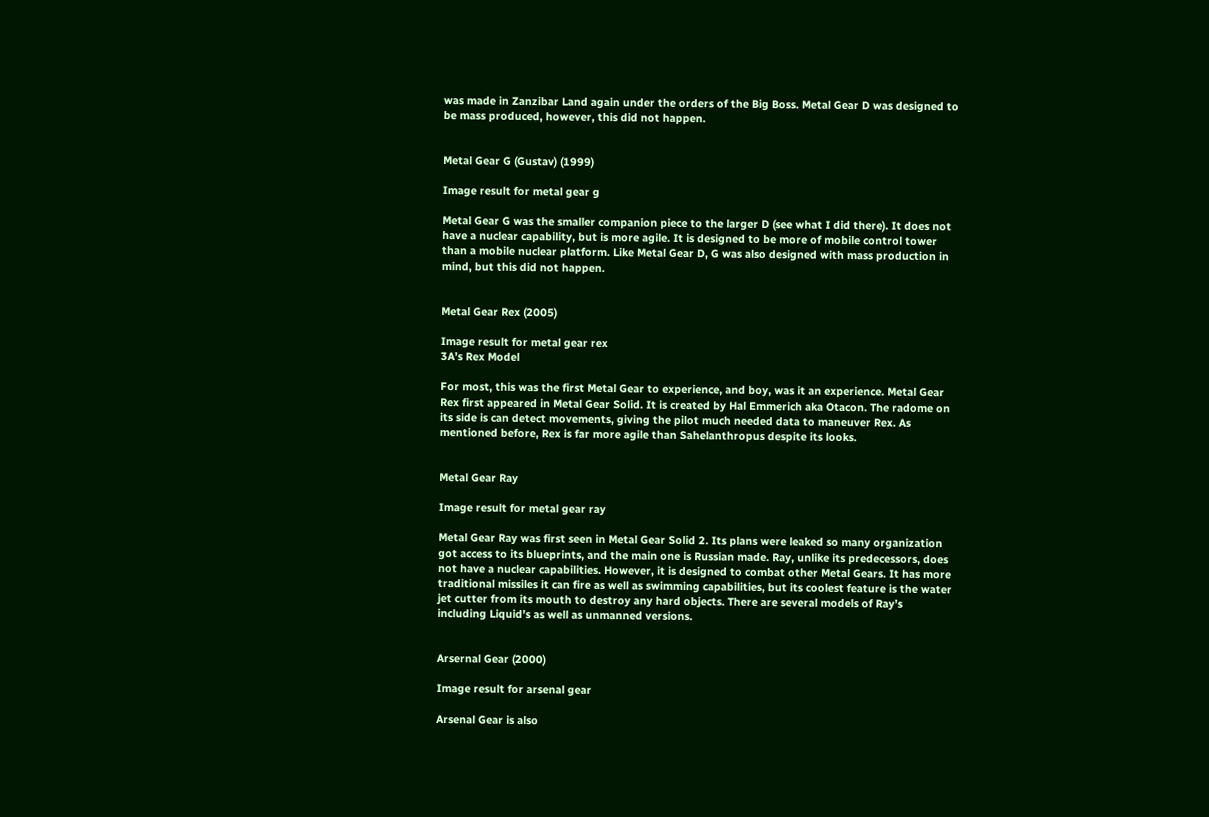was made in Zanzibar Land again under the orders of the Big Boss. Metal Gear D was designed to be mass produced, however, this did not happen.


Metal Gear G (Gustav) (1999)

Image result for metal gear g

Metal Gear G was the smaller companion piece to the larger D (see what I did there). It does not have a nuclear capability, but is more agile. It is designed to be more of mobile control tower than a mobile nuclear platform. Like Metal Gear D, G was also designed with mass production in mind, but this did not happen.


Metal Gear Rex (2005)

Image result for metal gear rex
3A’s Rex Model

For most, this was the first Metal Gear to experience, and boy, was it an experience. Metal Gear Rex first appeared in Metal Gear Solid. It is created by Hal Emmerich aka Otacon. The radome on its side is can detect movements, giving the pilot much needed data to maneuver Rex. As mentioned before, Rex is far more agile than Sahelanthropus despite its looks.


Metal Gear Ray

Image result for metal gear ray

Metal Gear Ray was first seen in Metal Gear Solid 2. Its plans were leaked so many organization got access to its blueprints, and the main one is Russian made. Ray, unlike its predecessors, does not have a nuclear capabilities. However, it is designed to combat other Metal Gears. It has more traditional missiles it can fire as well as swimming capabilities, but its coolest feature is the water jet cutter from its mouth to destroy any hard objects. There are several models of Ray’s including Liquid’s as well as unmanned versions.


Arsernal Gear (2000)

Image result for arsenal gear

Arsenal Gear is also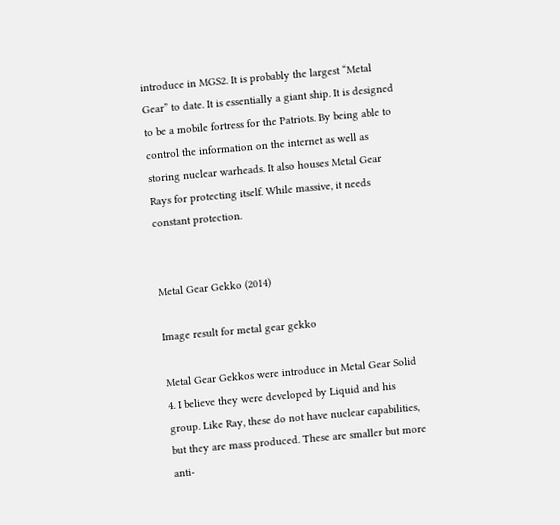introduce in MGS2. It is probably the largest “Metal Gear” to date. It is essentially a giant ship. It is designed to be a mobile fortress for the Patriots. By being able to control the information on the internet as well as storing nuclear warheads. It also houses Metal Gear Rays for protecting itself. While massive, it needs constant protection.


Metal Gear Gekko (2014)

Image result for metal gear gekko

Metal Gear Gekkos were introduce in Metal Gear Solid 4. I believe they were developed by Liquid and his group. Like Ray, these do not have nuclear capabilities, but they are mass produced. These are smaller but more anti-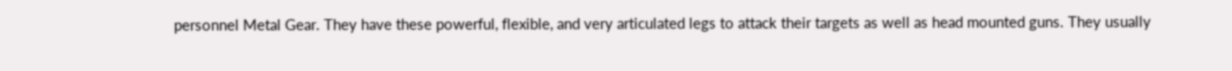personnel Metal Gear. They have these powerful, flexible, and very articulated legs to attack their targets as well as head mounted guns. They usually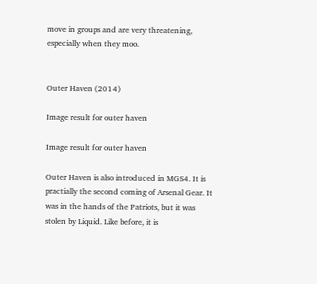move in groups and are very threatening, especially when they moo.


Outer Haven (2014)

Image result for outer haven

Image result for outer haven

Outer Haven is also introduced in MGS4. It is practially the second coming of Arsenal Gear. It was in the hands of the Patriots, but it was stolen by Liquid. Like before, it is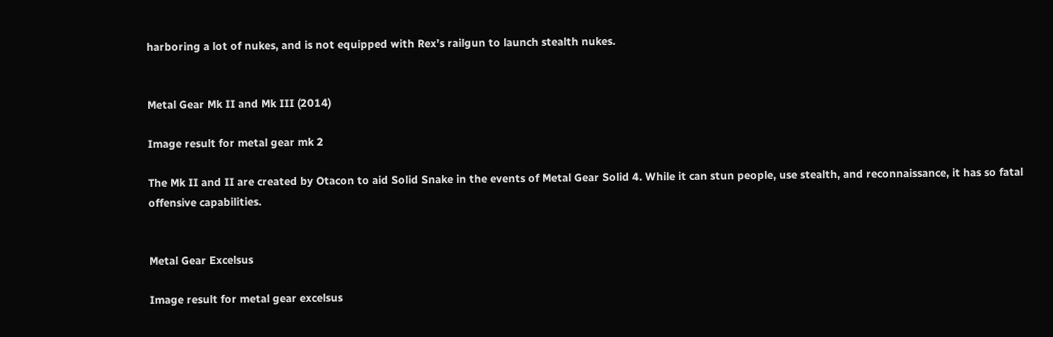harboring a lot of nukes, and is not equipped with Rex’s railgun to launch stealth nukes.


Metal Gear Mk II and Mk III (2014)

Image result for metal gear mk 2

The Mk II and II are created by Otacon to aid Solid Snake in the events of Metal Gear Solid 4. While it can stun people, use stealth, and reconnaissance, it has so fatal offensive capabilities.


Metal Gear Excelsus

Image result for metal gear excelsus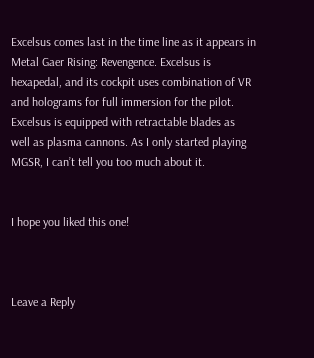Excelsus comes last in the time line as it appears in Metal Gaer Rising: Revengence. Excelsus is hexapedal, and its cockpit uses combination of VR and holograms for full immersion for the pilot. Excelsus is equipped with retractable blades as well as plasma cannons. As I only started playing MGSR, I can’t tell you too much about it.


I hope you liked this one!



Leave a Reply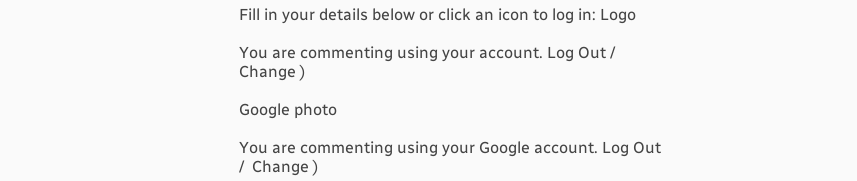Fill in your details below or click an icon to log in: Logo

You are commenting using your account. Log Out /  Change )

Google photo

You are commenting using your Google account. Log Out /  Change )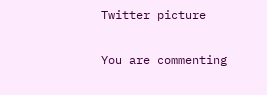Twitter picture

You are commenting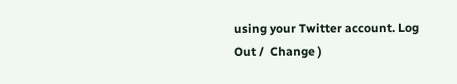using your Twitter account. Log Out /  Change )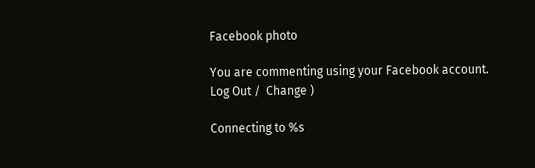Facebook photo

You are commenting using your Facebook account. Log Out /  Change )

Connecting to %s